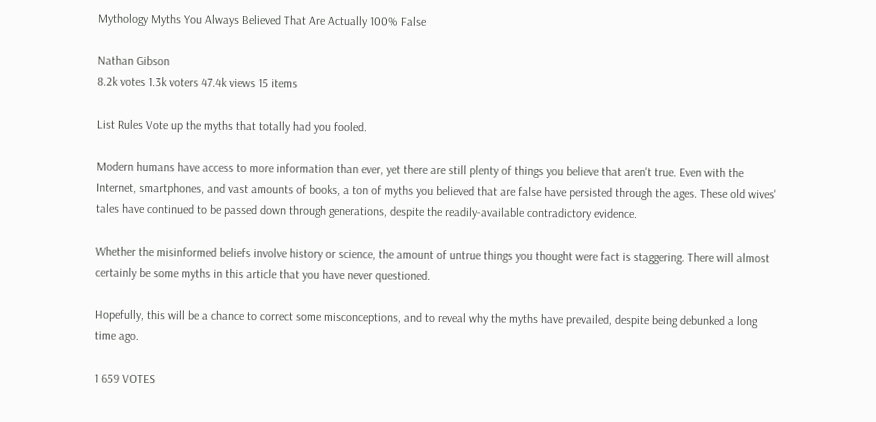Mythology Myths You Always Believed That Are Actually 100% False

Nathan Gibson
8.2k votes 1.3k voters 47.4k views 15 items

List Rules Vote up the myths that totally had you fooled.

Modern humans have access to more information than ever, yet there are still plenty of things you believe that aren't true. Even with the Internet, smartphones, and vast amounts of books, a ton of myths you believed that are false have persisted through the ages. These old wives' tales have continued to be passed down through generations, despite the readily-available contradictory evidence.

Whether the misinformed beliefs involve history or science, the amount of untrue things you thought were fact is staggering. There will almost certainly be some myths in this article that you have never questioned.

Hopefully, this will be a chance to correct some misconceptions, and to reveal why the myths have prevailed, despite being debunked a long time ago.

1 659 VOTES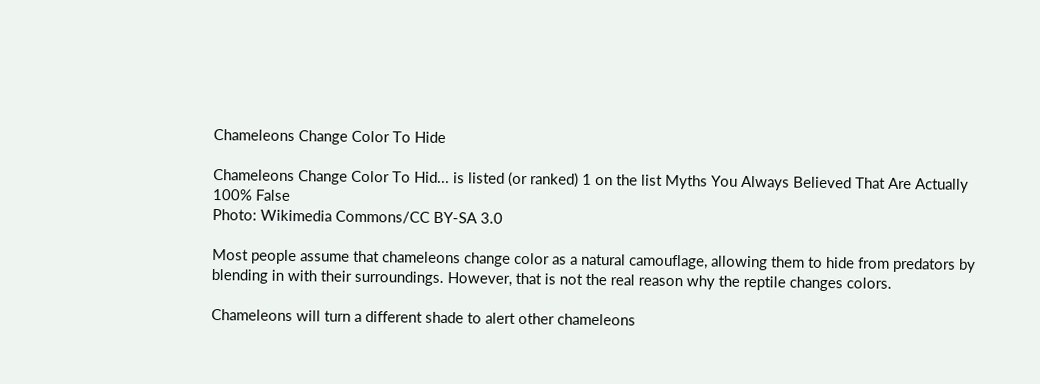Chameleons Change Color To Hide

Chameleons Change Color To Hid... is listed (or ranked) 1 on the list Myths You Always Believed That Are Actually 100% False
Photo: Wikimedia Commons/CC BY-SA 3.0

Most people assume that chameleons change color as a natural camouflage, allowing them to hide from predators by blending in with their surroundings. However, that is not the real reason why the reptile changes colors.

Chameleons will turn a different shade to alert other chameleons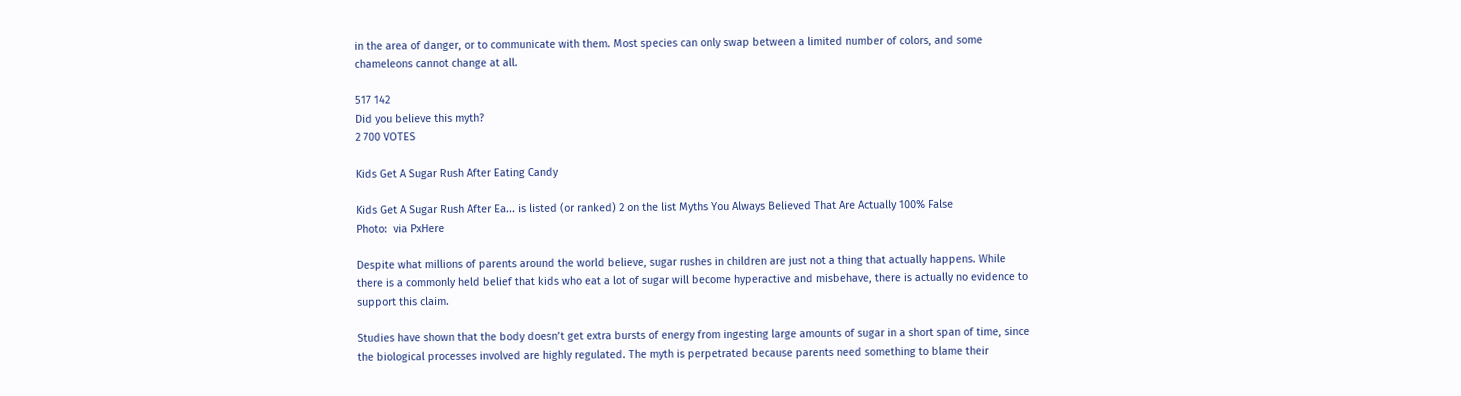in the area of danger, or to communicate with them. Most species can only swap between a limited number of colors, and some chameleons cannot change at all.

517 142
Did you believe this myth?
2 700 VOTES

Kids Get A Sugar Rush After Eating Candy

Kids Get A Sugar Rush After Ea... is listed (or ranked) 2 on the list Myths You Always Believed That Are Actually 100% False
Photo:  via PxHere

Despite what millions of parents around the world believe, sugar rushes in children are just not a thing that actually happens. While there is a commonly held belief that kids who eat a lot of sugar will become hyperactive and misbehave, there is actually no evidence to support this claim.

Studies have shown that the body doesn’t get extra bursts of energy from ingesting large amounts of sugar in a short span of time, since the biological processes involved are highly regulated. The myth is perpetrated because parents need something to blame their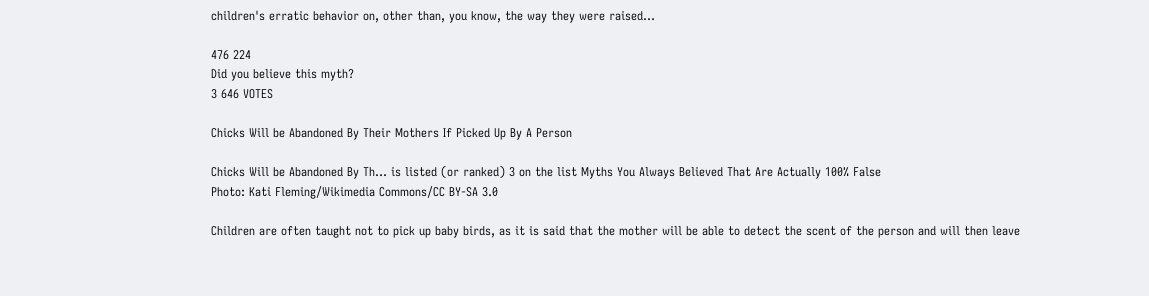children's erratic behavior on, other than, you know, the way they were raised...

476 224
Did you believe this myth?
3 646 VOTES

Chicks Will be Abandoned By Their Mothers If Picked Up By A Person

Chicks Will be Abandoned By Th... is listed (or ranked) 3 on the list Myths You Always Believed That Are Actually 100% False
Photo: Kati Fleming/Wikimedia Commons/CC BY-SA 3.0

Children are often taught not to pick up baby birds, as it is said that the mother will be able to detect the scent of the person and will then leave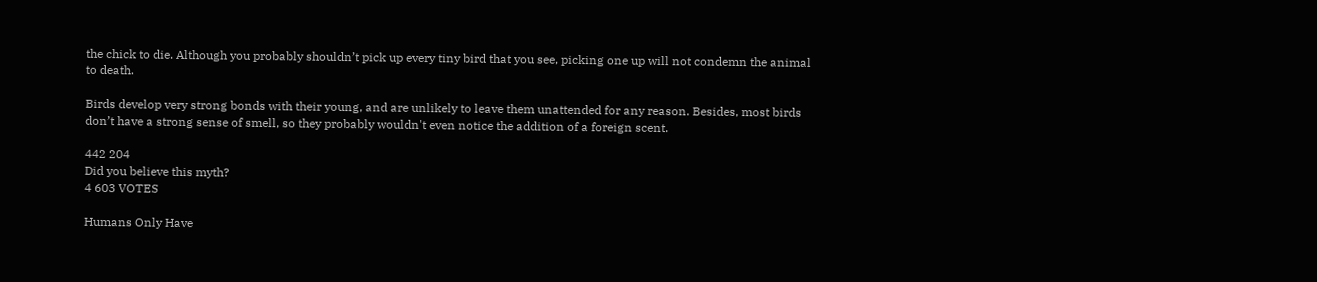the chick to die. Although you probably shouldn’t pick up every tiny bird that you see, picking one up will not condemn the animal to death.

Birds develop very strong bonds with their young, and are unlikely to leave them unattended for any reason. Besides, most birds don’t have a strong sense of smell, so they probably wouldn't even notice the addition of a foreign scent.

442 204
Did you believe this myth?
4 603 VOTES

Humans Only Have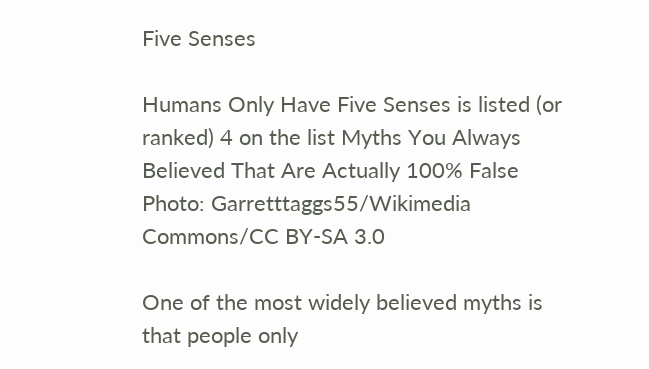Five Senses

Humans Only Have Five Senses is listed (or ranked) 4 on the list Myths You Always Believed That Are Actually 100% False
Photo: Garretttaggs55/Wikimedia Commons/CC BY-SA 3.0

One of the most widely believed myths is that people only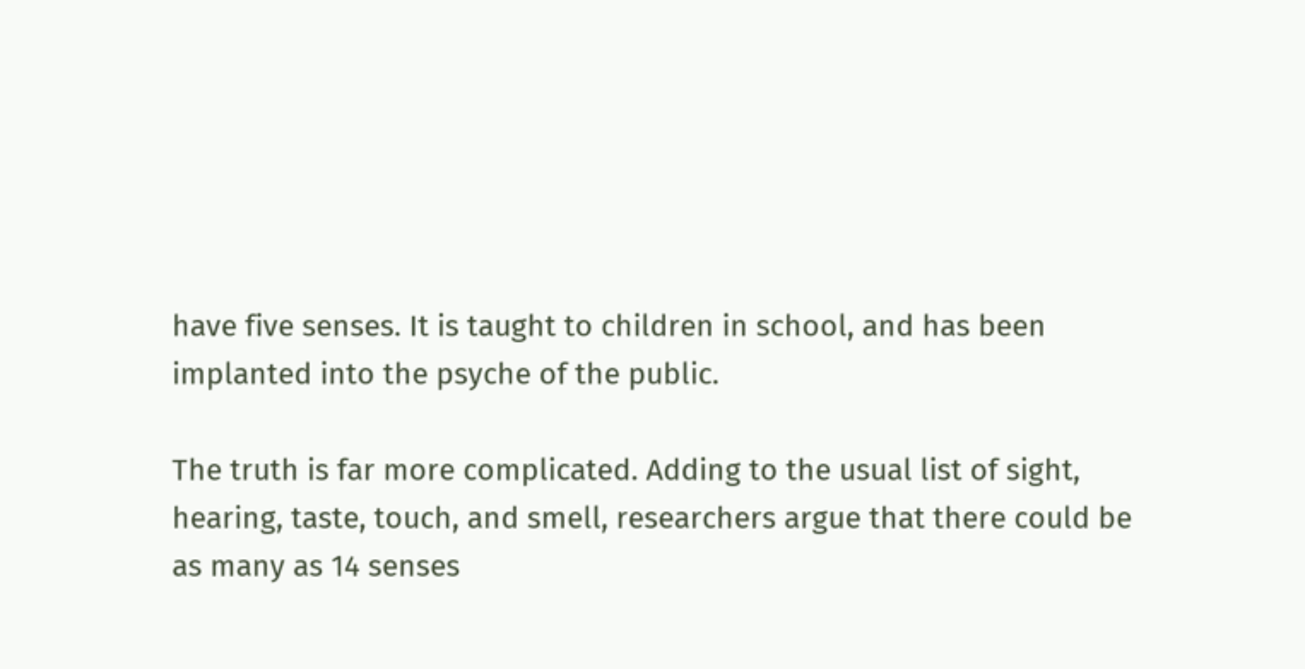have five senses. It is taught to children in school, and has been implanted into the psyche of the public.

The truth is far more complicated. Adding to the usual list of sight, hearing, taste, touch, and smell, researchers argue that there could be as many as 14 senses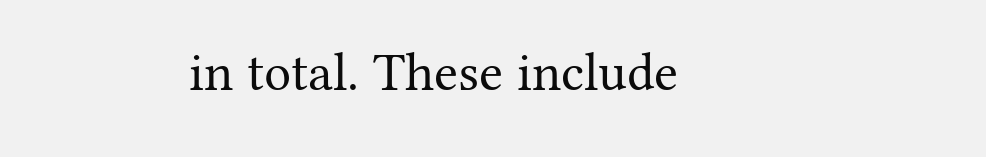in total. These include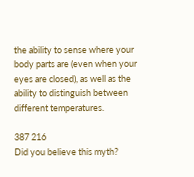the ability to sense where your body parts are (even when your eyes are closed), as well as the ability to distinguish between different temperatures.

387 216
Did you believe this myth?